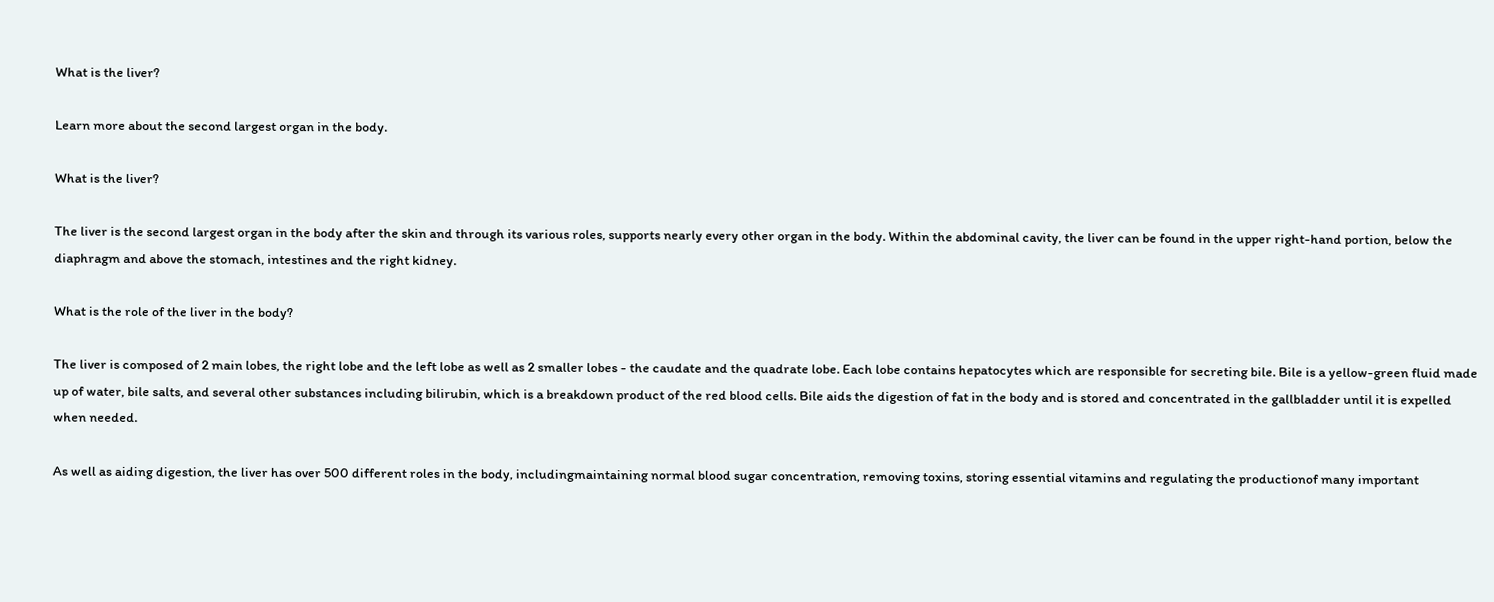What is the liver?

Learn more about the second largest organ in the body.

What is the liver?

The liver is the second largest organ in the body after the skin and through its various roles, supports nearly every other organ in the body. Within the abdominal cavity, the liver can be found in the upper right-hand portion, below the diaphragm and above the stomach, intestines and the right kidney.

What is the role of the liver in the body?

The liver is composed of 2 main lobes, the right lobe and the left lobe as well as 2 smaller lobes - the caudate and the quadrate lobe. Each lobe contains hepatocytes which are responsible for secreting bile. Bile is a yellow-green fluid made up of water, bile salts, and several other substances including bilirubin, which is a breakdown product of the red blood cells. Bile aids the digestion of fat in the body and is stored and concentrated in the gallbladder until it is expelled when needed.

As well as aiding digestion, the liver has over 500 different roles in the body, includingmaintaining normal blood sugar concentration, removing toxins, storing essential vitamins and regulating the productionof many important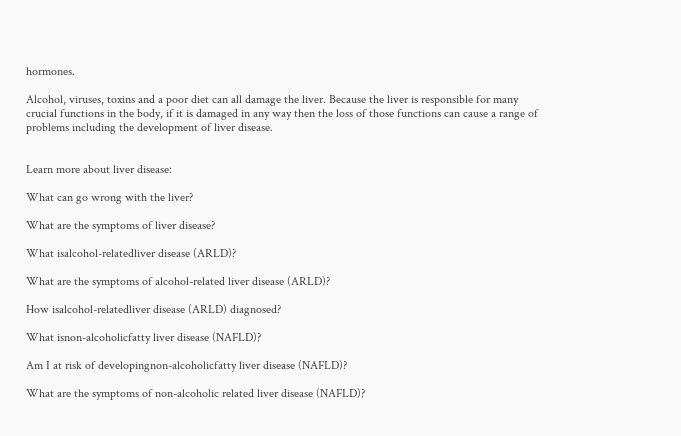hormones.

Alcohol, viruses, toxins and a poor diet can all damage the liver. Because the liver is responsible for many crucial functions in the body, if it is damaged in any way then the loss of those functions can cause a range of problems including the development of liver disease.


Learn more about liver disease:

What can go wrong with the liver?

What are the symptoms of liver disease?

What isalcohol-relatedliver disease (ARLD)?

What are the symptoms of alcohol-related liver disease (ARLD)?

How isalcohol-relatedliver disease (ARLD) diagnosed?

What isnon-alcoholicfatty liver disease (NAFLD)?

Am I at risk of developingnon-alcoholicfatty liver disease (NAFLD)?

What are the symptoms of non-alcoholic related liver disease (NAFLD)?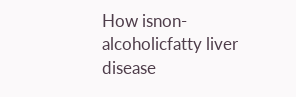How isnon-alcoholicfatty liver disease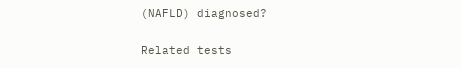(NAFLD) diagnosed?

Related tests